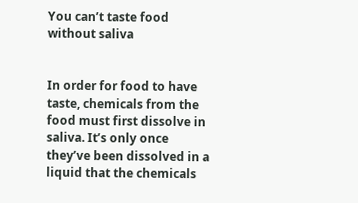You can’t taste food without saliva


In order for food to have taste, chemicals from the food must first dissolve in saliva. It’s only once they’ve been dissolved in a liquid that the chemicals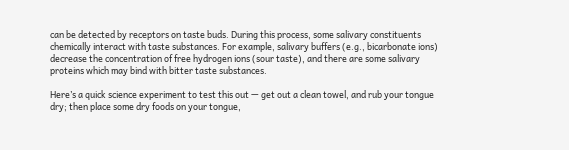can be detected by receptors on taste buds. During this process, some salivary constituents chemically interact with taste substances. For example, salivary buffers (e.g., bicarbonate ions) decrease the concentration of free hydrogen ions (sour taste), and there are some salivary proteins which may bind with bitter taste substances.

Here’s a quick science experiment to test this out — get out a clean towel, and rub your tongue dry; then place some dry foods on your tongue,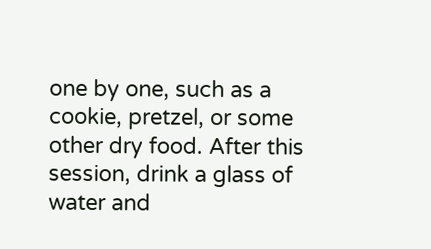one by one, such as a cookie, pretzel, or some other dry food. After this session, drink a glass of water and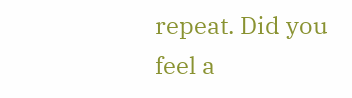repeat. Did you feel a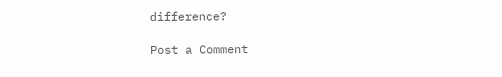difference?

Post a Comment